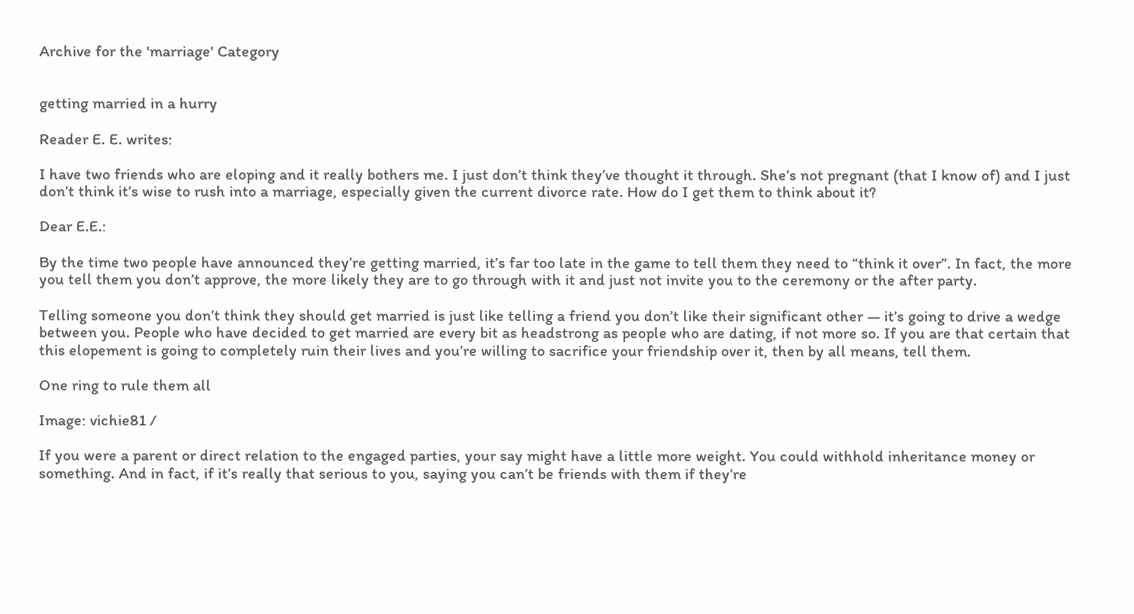Archive for the 'marriage' Category


getting married in a hurry

Reader E. E. writes:

I have two friends who are eloping and it really bothers me. I just don’t think they’ve thought it through. She’s not pregnant (that I know of) and I just don’t think it’s wise to rush into a marriage, especially given the current divorce rate. How do I get them to think about it?

Dear E.E.:

By the time two people have announced they’re getting married, it’s far too late in the game to tell them they need to “think it over”. In fact, the more you tell them you don’t approve, the more likely they are to go through with it and just not invite you to the ceremony or the after party.

Telling someone you don’t think they should get married is just like telling a friend you don’t like their significant other — it’s going to drive a wedge between you. People who have decided to get married are every bit as headstrong as people who are dating, if not more so. If you are that certain that this elopement is going to completely ruin their lives and you’re willing to sacrifice your friendship over it, then by all means, tell them.

One ring to rule them all

Image: vichie81 /

If you were a parent or direct relation to the engaged parties, your say might have a little more weight. You could withhold inheritance money or something. And in fact, if it’s really that serious to you, saying you can’t be friends with them if they’re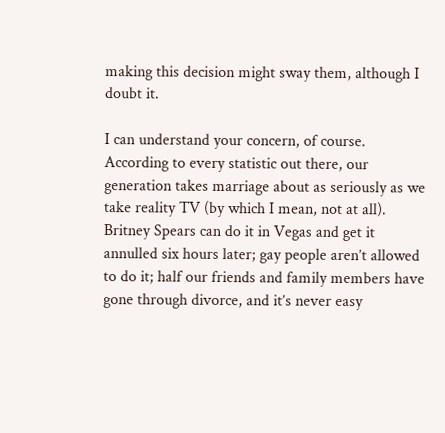making this decision might sway them, although I doubt it.

I can understand your concern, of course. According to every statistic out there, our generation takes marriage about as seriously as we take reality TV (by which I mean, not at all). Britney Spears can do it in Vegas and get it annulled six hours later; gay people aren’t allowed to do it; half our friends and family members have gone through divorce, and it’s never easy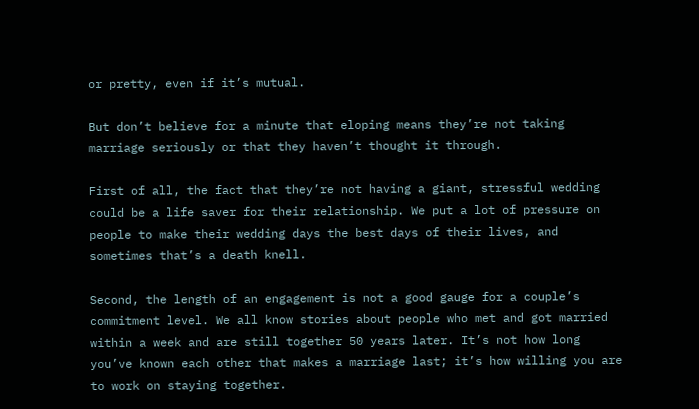or pretty, even if it’s mutual.

But don’t believe for a minute that eloping means they’re not taking marriage seriously or that they haven’t thought it through.

First of all, the fact that they’re not having a giant, stressful wedding could be a life saver for their relationship. We put a lot of pressure on people to make their wedding days the best days of their lives, and sometimes that’s a death knell.

Second, the length of an engagement is not a good gauge for a couple’s commitment level. We all know stories about people who met and got married within a week and are still together 50 years later. It’s not how long you’ve known each other that makes a marriage last; it’s how willing you are to work on staying together.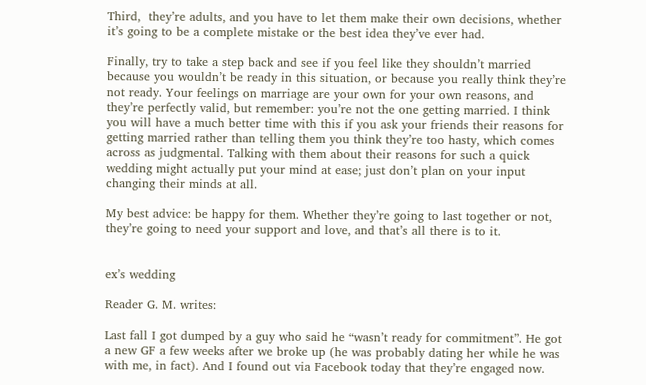Third,  they’re adults, and you have to let them make their own decisions, whether it’s going to be a complete mistake or the best idea they’ve ever had.

Finally, try to take a step back and see if you feel like they shouldn’t married because you wouldn’t be ready in this situation, or because you really think they’re not ready. Your feelings on marriage are your own for your own reasons, and they’re perfectly valid, but remember: you’re not the one getting married. I think you will have a much better time with this if you ask your friends their reasons for getting married rather than telling them you think they’re too hasty, which comes across as judgmental. Talking with them about their reasons for such a quick wedding might actually put your mind at ease; just don’t plan on your input changing their minds at all.

My best advice: be happy for them. Whether they’re going to last together or not, they’re going to need your support and love, and that’s all there is to it.


ex’s wedding

Reader G. M. writes:

Last fall I got dumped by a guy who said he “wasn’t ready for commitment”. He got a new GF a few weeks after we broke up (he was probably dating her while he was with me, in fact). And I found out via Facebook today that they’re engaged now.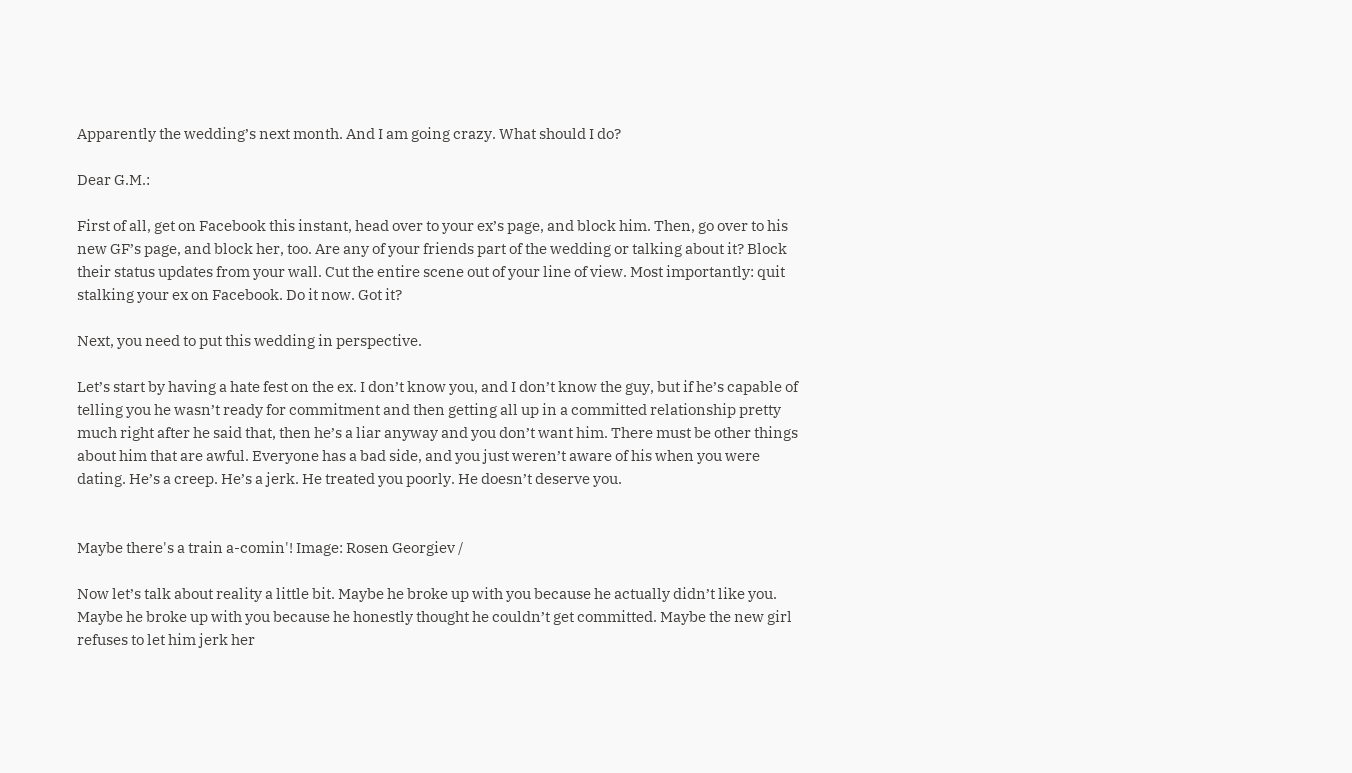Apparently the wedding’s next month. And I am going crazy. What should I do?

Dear G.M.:

First of all, get on Facebook this instant, head over to your ex’s page, and block him. Then, go over to his new GF’s page, and block her, too. Are any of your friends part of the wedding or talking about it? Block their status updates from your wall. Cut the entire scene out of your line of view. Most importantly: quit stalking your ex on Facebook. Do it now. Got it?

Next, you need to put this wedding in perspective.

Let’s start by having a hate fest on the ex. I don’t know you, and I don’t know the guy, but if he’s capable of telling you he wasn’t ready for commitment and then getting all up in a committed relationship pretty much right after he said that, then he’s a liar anyway and you don’t want him. There must be other things about him that are awful. Everyone has a bad side, and you just weren’t aware of his when you were dating. He’s a creep. He’s a jerk. He treated you poorly. He doesn’t deserve you.


Maybe there's a train a-comin'! Image: Rosen Georgiev /

Now let’s talk about reality a little bit. Maybe he broke up with you because he actually didn’t like you. Maybe he broke up with you because he honestly thought he couldn’t get committed. Maybe the new girl refuses to let him jerk her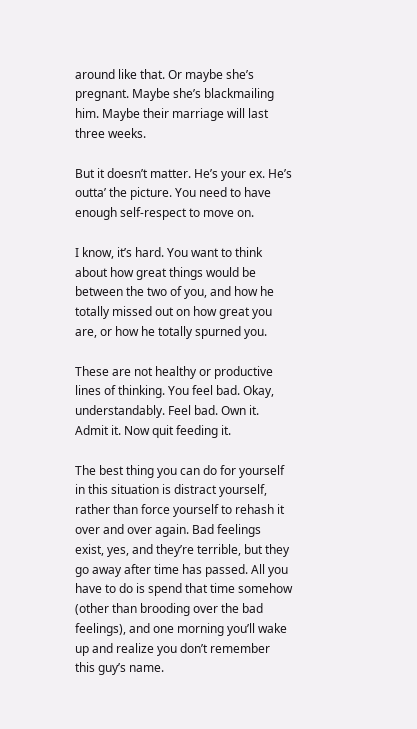around like that. Or maybe she’s pregnant. Maybe she’s blackmailing him. Maybe their marriage will last three weeks.

But it doesn’t matter. He’s your ex. He’s outta’ the picture. You need to have enough self-respect to move on.

I know, it’s hard. You want to think about how great things would be between the two of you, and how he totally missed out on how great you are, or how he totally spurned you.

These are not healthy or productive lines of thinking. You feel bad. Okay, understandably. Feel bad. Own it. Admit it. Now quit feeding it.

The best thing you can do for yourself in this situation is distract yourself, rather than force yourself to rehash it over and over again. Bad feelings exist, yes, and they’re terrible, but they go away after time has passed. All you have to do is spend that time somehow (other than brooding over the bad feelings), and one morning you’ll wake up and realize you don’t remember this guy’s name.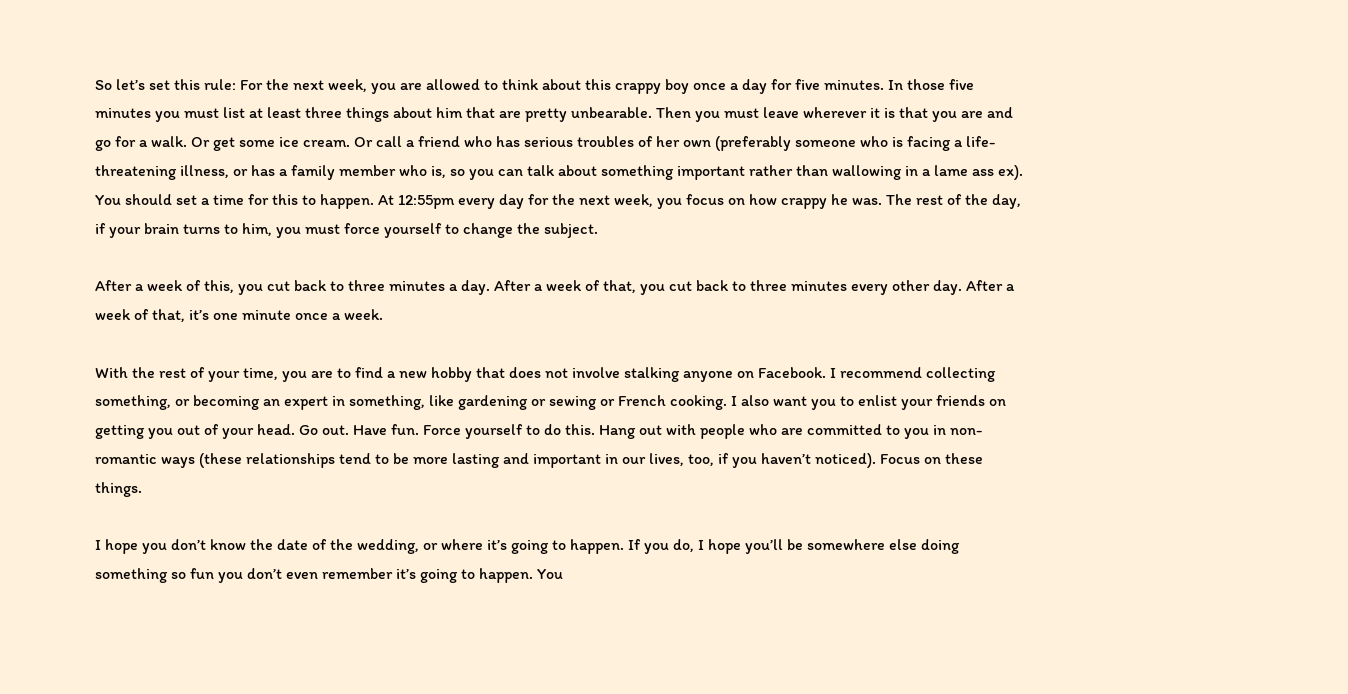So let’s set this rule: For the next week, you are allowed to think about this crappy boy once a day for five minutes. In those five minutes you must list at least three things about him that are pretty unbearable. Then you must leave wherever it is that you are and go for a walk. Or get some ice cream. Or call a friend who has serious troubles of her own (preferably someone who is facing a life-threatening illness, or has a family member who is, so you can talk about something important rather than wallowing in a lame ass ex). You should set a time for this to happen. At 12:55pm every day for the next week, you focus on how crappy he was. The rest of the day, if your brain turns to him, you must force yourself to change the subject.

After a week of this, you cut back to three minutes a day. After a week of that, you cut back to three minutes every other day. After a week of that, it’s one minute once a week.

With the rest of your time, you are to find a new hobby that does not involve stalking anyone on Facebook. I recommend collecting something, or becoming an expert in something, like gardening or sewing or French cooking. I also want you to enlist your friends on getting you out of your head. Go out. Have fun. Force yourself to do this. Hang out with people who are committed to you in non-romantic ways (these relationships tend to be more lasting and important in our lives, too, if you haven’t noticed). Focus on these things.

I hope you don’t know the date of the wedding, or where it’s going to happen. If you do, I hope you’ll be somewhere else doing something so fun you don’t even remember it’s going to happen. You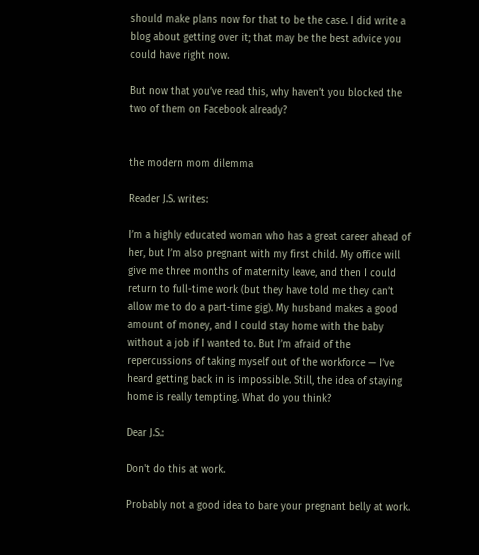should make plans now for that to be the case. I did write a blog about getting over it; that may be the best advice you could have right now.

But now that you’ve read this, why haven’t you blocked the two of them on Facebook already?


the modern mom dilemma

Reader J.S. writes:

I’m a highly educated woman who has a great career ahead of her, but I’m also pregnant with my first child. My office will give me three months of maternity leave, and then I could return to full-time work (but they have told me they can’t allow me to do a part-time gig). My husband makes a good amount of money, and I could stay home with the baby without a job if I wanted to. But I’m afraid of the repercussions of taking myself out of the workforce — I’ve heard getting back in is impossible. Still, the idea of staying home is really tempting. What do you think?

Dear J.S.:

Don't do this at work.

Probably not a good idea to bare your pregnant belly at work.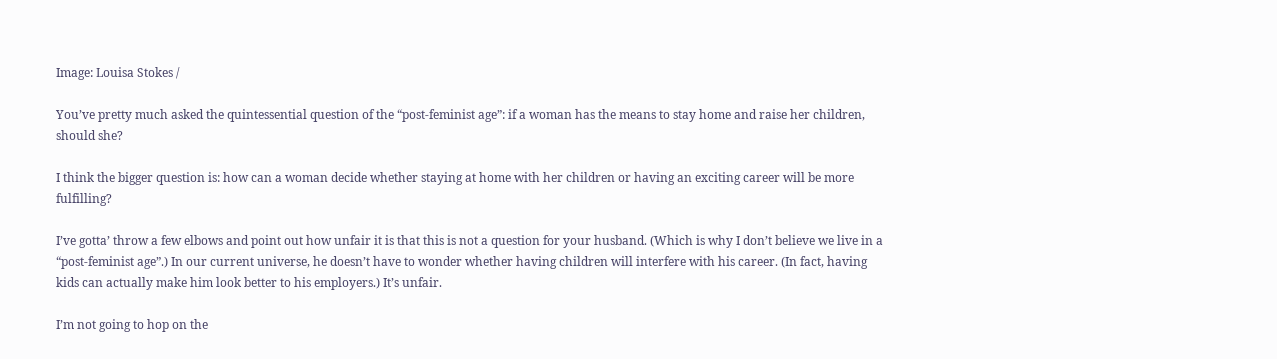Image: Louisa Stokes /

You’ve pretty much asked the quintessential question of the “post-feminist age”: if a woman has the means to stay home and raise her children, should she?

I think the bigger question is: how can a woman decide whether staying at home with her children or having an exciting career will be more fulfilling?

I’ve gotta’ throw a few elbows and point out how unfair it is that this is not a question for your husband. (Which is why I don’t believe we live in a “post-feminist age”.) In our current universe, he doesn’t have to wonder whether having children will interfere with his career. (In fact, having kids can actually make him look better to his employers.) It’s unfair.

I’m not going to hop on the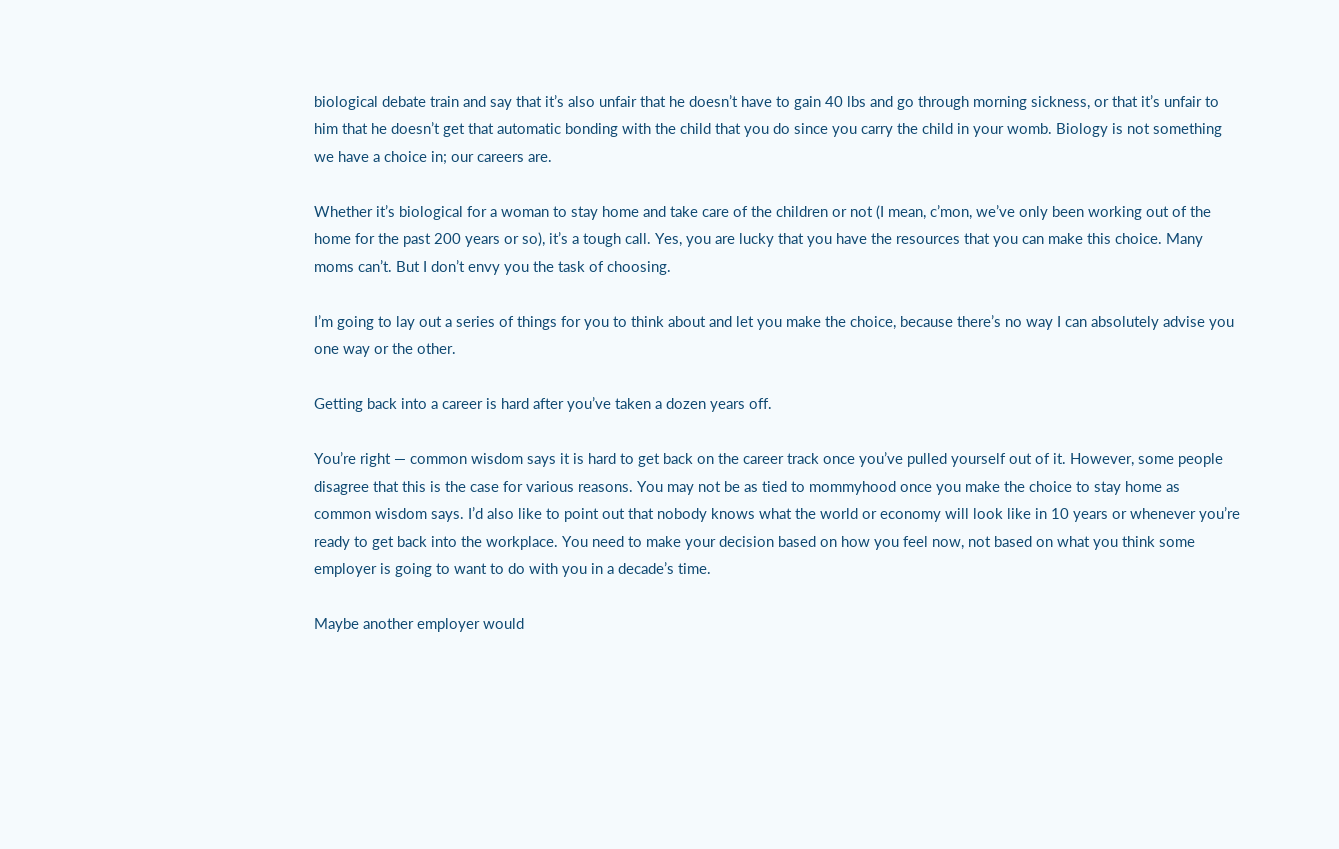biological debate train and say that it’s also unfair that he doesn’t have to gain 40 lbs and go through morning sickness, or that it’s unfair to him that he doesn’t get that automatic bonding with the child that you do since you carry the child in your womb. Biology is not something we have a choice in; our careers are.

Whether it’s biological for a woman to stay home and take care of the children or not (I mean, c’mon, we’ve only been working out of the home for the past 200 years or so), it’s a tough call. Yes, you are lucky that you have the resources that you can make this choice. Many moms can’t. But I don’t envy you the task of choosing.

I’m going to lay out a series of things for you to think about and let you make the choice, because there’s no way I can absolutely advise you one way or the other.

Getting back into a career is hard after you’ve taken a dozen years off.

You’re right — common wisdom says it is hard to get back on the career track once you’ve pulled yourself out of it. However, some people disagree that this is the case for various reasons. You may not be as tied to mommyhood once you make the choice to stay home as common wisdom says. I’d also like to point out that nobody knows what the world or economy will look like in 10 years or whenever you’re ready to get back into the workplace. You need to make your decision based on how you feel now, not based on what you think some employer is going to want to do with you in a decade’s time.

Maybe another employer would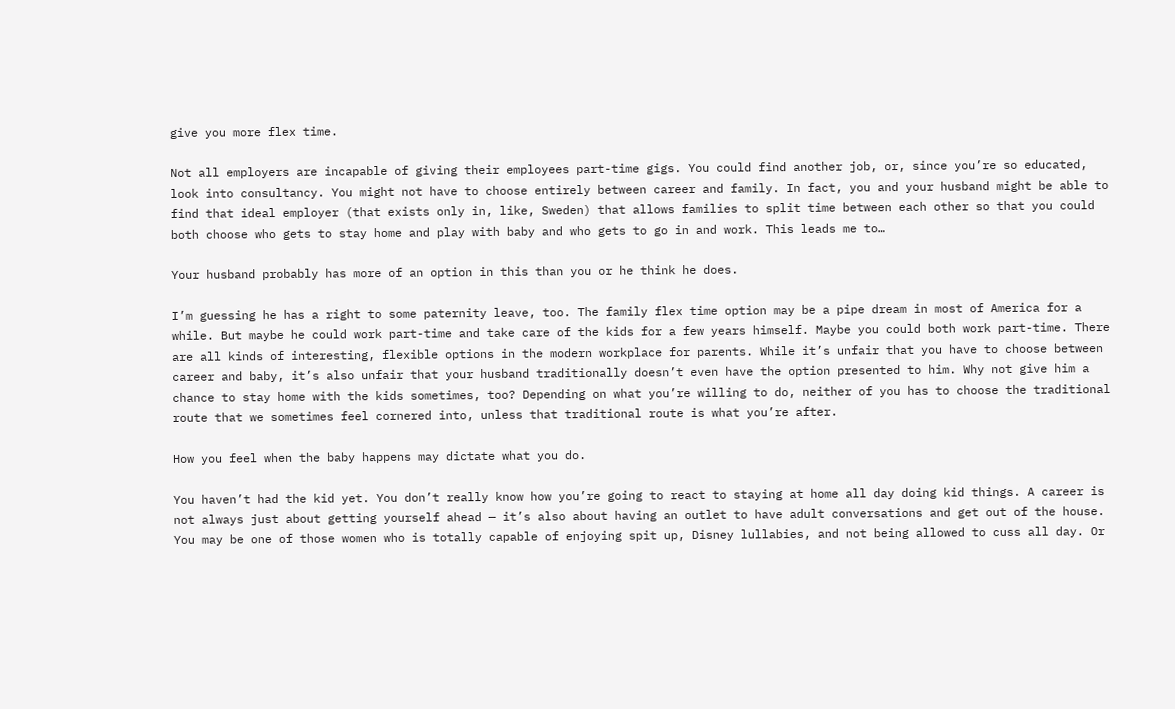give you more flex time.

Not all employers are incapable of giving their employees part-time gigs. You could find another job, or, since you’re so educated, look into consultancy. You might not have to choose entirely between career and family. In fact, you and your husband might be able to find that ideal employer (that exists only in, like, Sweden) that allows families to split time between each other so that you could both choose who gets to stay home and play with baby and who gets to go in and work. This leads me to…

Your husband probably has more of an option in this than you or he think he does.

I’m guessing he has a right to some paternity leave, too. The family flex time option may be a pipe dream in most of America for a while. But maybe he could work part-time and take care of the kids for a few years himself. Maybe you could both work part-time. There are all kinds of interesting, flexible options in the modern workplace for parents. While it’s unfair that you have to choose between career and baby, it’s also unfair that your husband traditionally doesn’t even have the option presented to him. Why not give him a chance to stay home with the kids sometimes, too? Depending on what you’re willing to do, neither of you has to choose the traditional route that we sometimes feel cornered into, unless that traditional route is what you’re after.

How you feel when the baby happens may dictate what you do.

You haven’t had the kid yet. You don’t really know how you’re going to react to staying at home all day doing kid things. A career is not always just about getting yourself ahead — it’s also about having an outlet to have adult conversations and get out of the house. You may be one of those women who is totally capable of enjoying spit up, Disney lullabies, and not being allowed to cuss all day. Or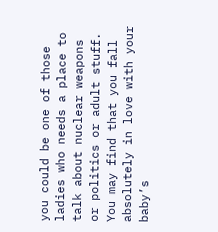you could be one of those ladies who needs a place to talk about nuclear weapons or politics or adult stuff. You may find that you fall absolutely in love with your baby’s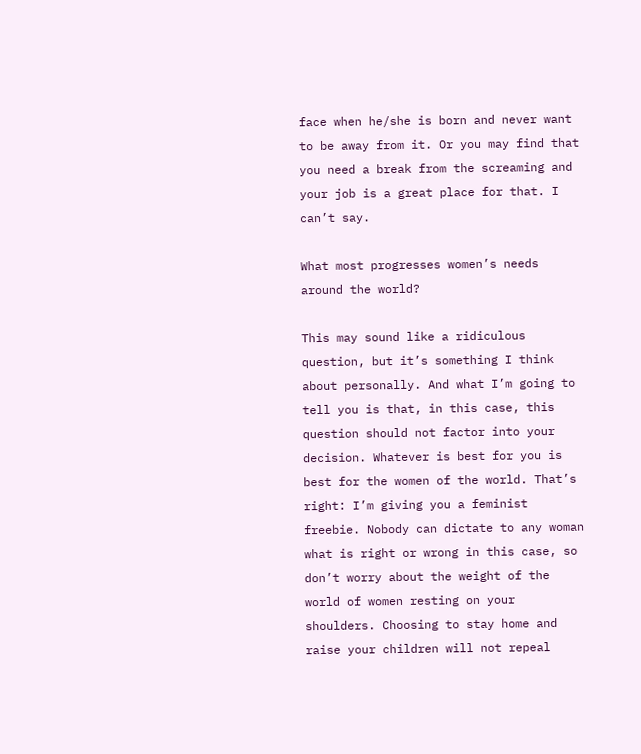face when he/she is born and never want to be away from it. Or you may find that you need a break from the screaming and your job is a great place for that. I can’t say.

What most progresses women’s needs around the world?

This may sound like a ridiculous question, but it’s something I think about personally. And what I’m going to tell you is that, in this case, this question should not factor into your decision. Whatever is best for you is best for the women of the world. That’s right: I’m giving you a feminist freebie. Nobody can dictate to any woman what is right or wrong in this case, so don’t worry about the weight of the world of women resting on your shoulders. Choosing to stay home and raise your children will not repeal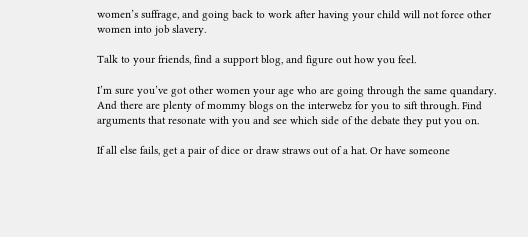women’s suffrage, and going back to work after having your child will not force other women into job slavery.

Talk to your friends, find a support blog, and figure out how you feel.

I’m sure you’ve got other women your age who are going through the same quandary. And there are plenty of mommy blogs on the interwebz for you to sift through. Find arguments that resonate with you and see which side of the debate they put you on.

If all else fails, get a pair of dice or draw straws out of a hat. Or have someone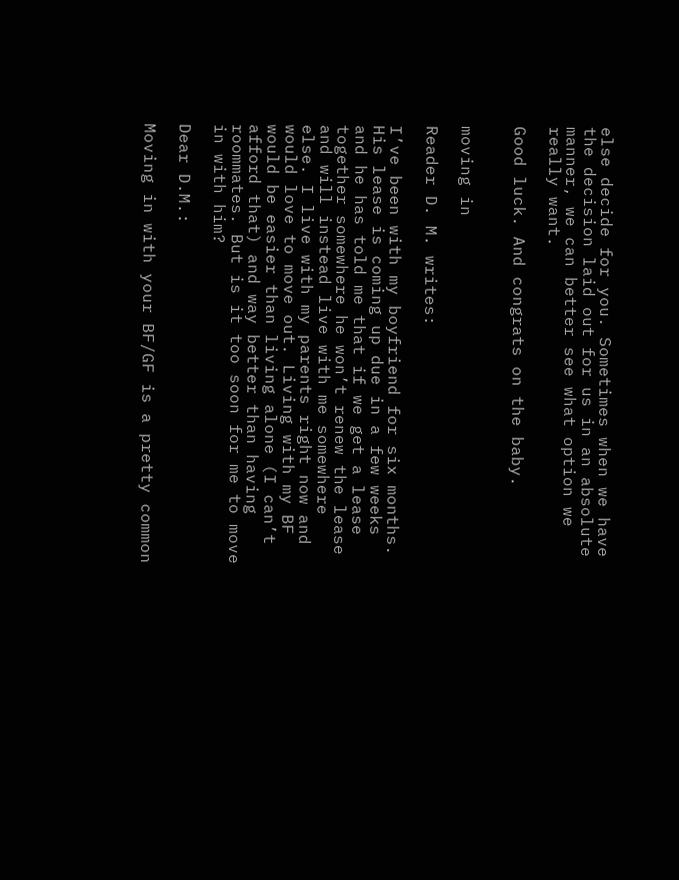else decide for you. Sometimes when we have the decision laid out for us in an absolute manner, we can better see what option we really want.

Good luck. And congrats on the baby.


moving in

Reader D. M. writes:

I’ve been with my boyfriend for six months. His lease is coming up due in a few weeks and he has told me that if we get a lease together somewhere he won’t renew the lease and will instead live with me somewhere else. I live with my parents right now and would love to move out. Living with my BF would be easier than living alone (I can’t afford that) and way better than having roommates. But is it too soon for me to move in with him?

Dear D.M.:

Moving in with your BF/GF is a pretty common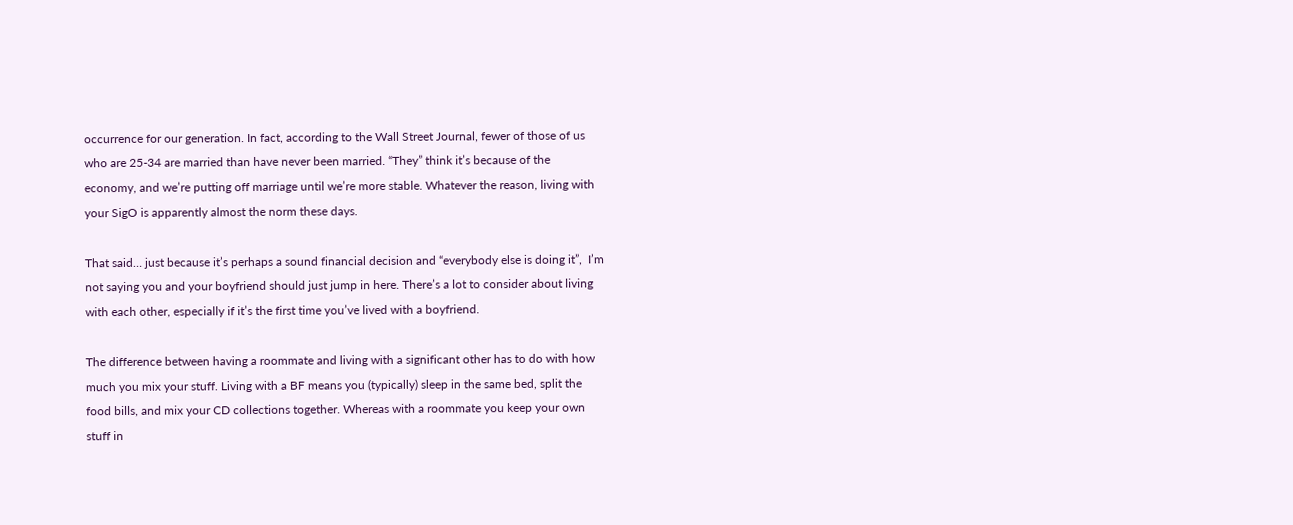occurrence for our generation. In fact, according to the Wall Street Journal, fewer of those of us who are 25-34 are married than have never been married. “They” think it’s because of the economy, and we’re putting off marriage until we’re more stable. Whatever the reason, living with your SigO is apparently almost the norm these days.

That said… just because it’s perhaps a sound financial decision and “everybody else is doing it”,  I’m not saying you and your boyfriend should just jump in here. There’s a lot to consider about living with each other, especially if it’s the first time you’ve lived with a boyfriend.

The difference between having a roommate and living with a significant other has to do with how much you mix your stuff. Living with a BF means you (typically) sleep in the same bed, split the food bills, and mix your CD collections together. Whereas with a roommate you keep your own stuff in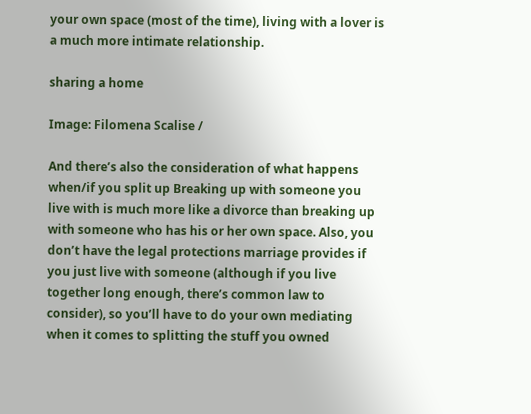your own space (most of the time), living with a lover is a much more intimate relationship.

sharing a home

Image: Filomena Scalise /

And there’s also the consideration of what happens when/if you split up Breaking up with someone you live with is much more like a divorce than breaking up with someone who has his or her own space. Also, you don’t have the legal protections marriage provides if you just live with someone (although if you live together long enough, there’s common law to consider), so you’ll have to do your own mediating when it comes to splitting the stuff you owned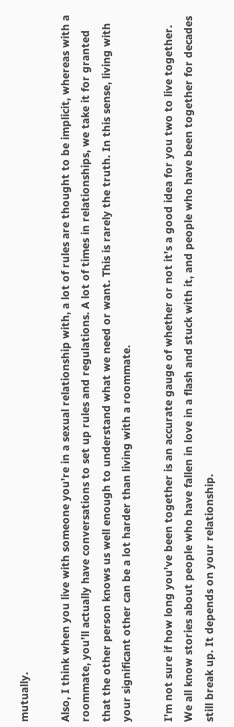mutually.

Also, I think when you live with someone you’re in a sexual relationship with, a lot of rules are thought to be implicit, whereas with a roommate, you’ll actually have conversations to set up rules and regulations. A lot of times in relationships, we take it for granted that the other person knows us well enough to understand what we need or want. This is rarely the truth. In this sense, living with your significant other can be a lot harder than living with a roommate.

I’m not sure if how long you’ve been together is an accurate gauge of whether or not it’s a good idea for you two to live together. We all know stories about people who have fallen in love in a flash and stuck with it, and people who have been together for decades still break up. It depends on your relationship.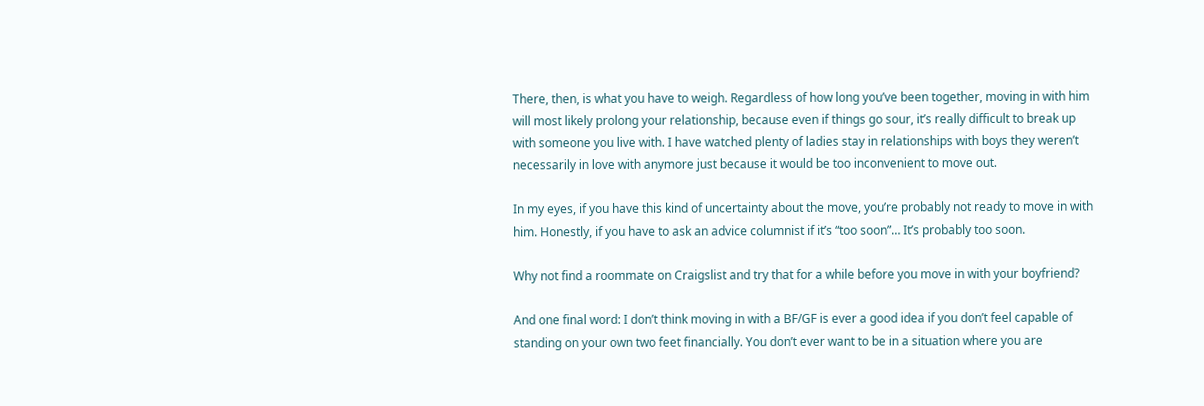There, then, is what you have to weigh. Regardless of how long you’ve been together, moving in with him will most likely prolong your relationship, because even if things go sour, it’s really difficult to break up with someone you live with. I have watched plenty of ladies stay in relationships with boys they weren’t necessarily in love with anymore just because it would be too inconvenient to move out.

In my eyes, if you have this kind of uncertainty about the move, you’re probably not ready to move in with him. Honestly, if you have to ask an advice columnist if it’s “too soon”… It’s probably too soon.

Why not find a roommate on Craigslist and try that for a while before you move in with your boyfriend?

And one final word: I don’t think moving in with a BF/GF is ever a good idea if you don’t feel capable of standing on your own two feet financially. You don’t ever want to be in a situation where you are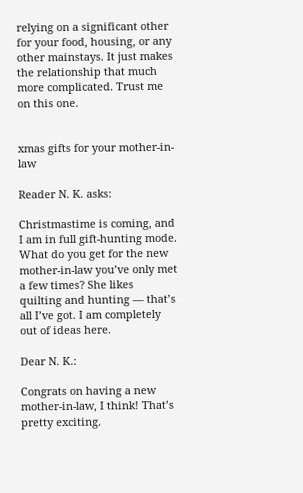relying on a significant other for your food, housing, or any other mainstays. It just makes the relationship that much more complicated. Trust me on this one.


xmas gifts for your mother-in-law

Reader N. K. asks:

Christmastime is coming, and I am in full gift-hunting mode. What do you get for the new mother-in-law you’ve only met a few times? She likes quilting and hunting — that’s all I’ve got. I am completely out of ideas here.

Dear N. K.:

Congrats on having a new mother-in-law, I think! That’s pretty exciting.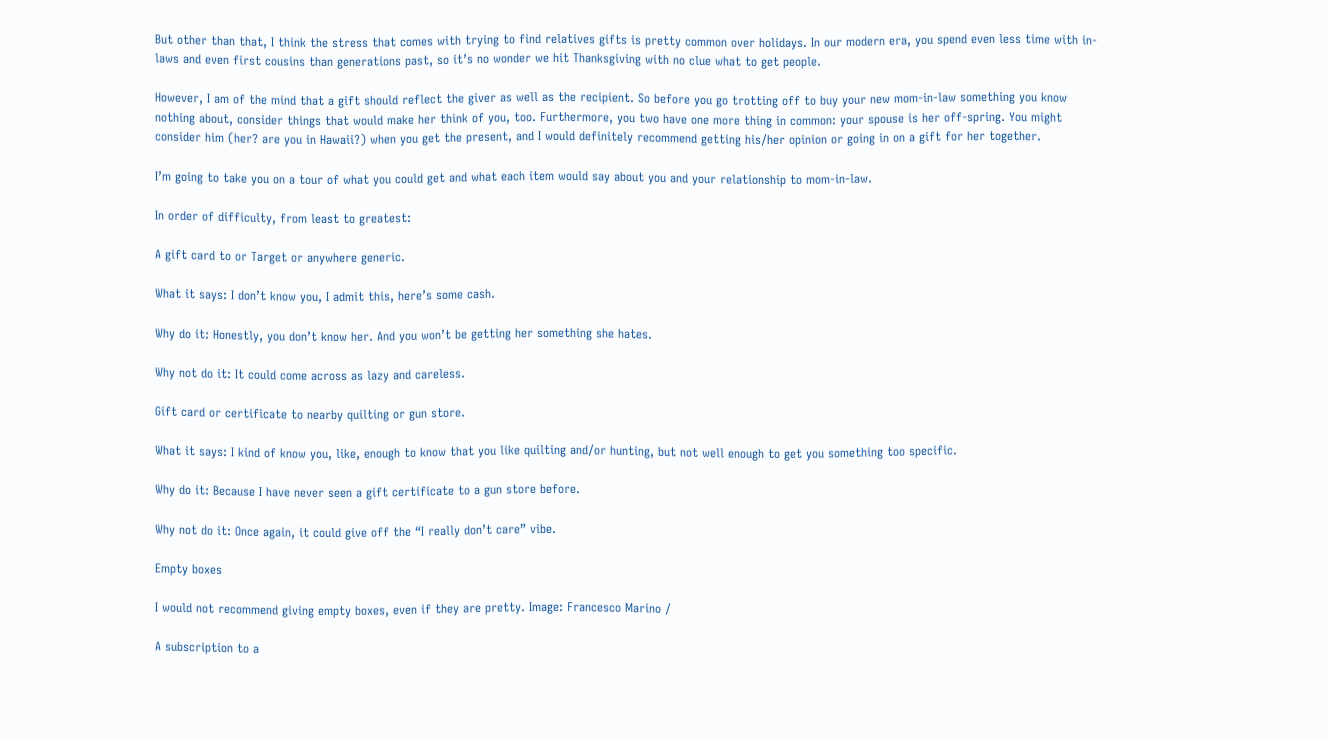But other than that, I think the stress that comes with trying to find relatives gifts is pretty common over holidays. In our modern era, you spend even less time with in-laws and even first cousins than generations past, so it’s no wonder we hit Thanksgiving with no clue what to get people.

However, I am of the mind that a gift should reflect the giver as well as the recipient. So before you go trotting off to buy your new mom-in-law something you know nothing about, consider things that would make her think of you, too. Furthermore, you two have one more thing in common: your spouse is her off-spring. You might consider him (her? are you in Hawaii?) when you get the present, and I would definitely recommend getting his/her opinion or going in on a gift for her together.

I’m going to take you on a tour of what you could get and what each item would say about you and your relationship to mom-in-law.

In order of difficulty, from least to greatest:

A gift card to or Target or anywhere generic.

What it says: I don’t know you, I admit this, here’s some cash.

Why do it: Honestly, you don’t know her. And you won’t be getting her something she hates.

Why not do it: It could come across as lazy and careless.

Gift card or certificate to nearby quilting or gun store.

What it says: I kind of know you, like, enough to know that you like quilting and/or hunting, but not well enough to get you something too specific.

Why do it: Because I have never seen a gift certificate to a gun store before.

Why not do it: Once again, it could give off the “I really don’t care” vibe.

Empty boxes

I would not recommend giving empty boxes, even if they are pretty. Image: Francesco Marino /

A subscription to a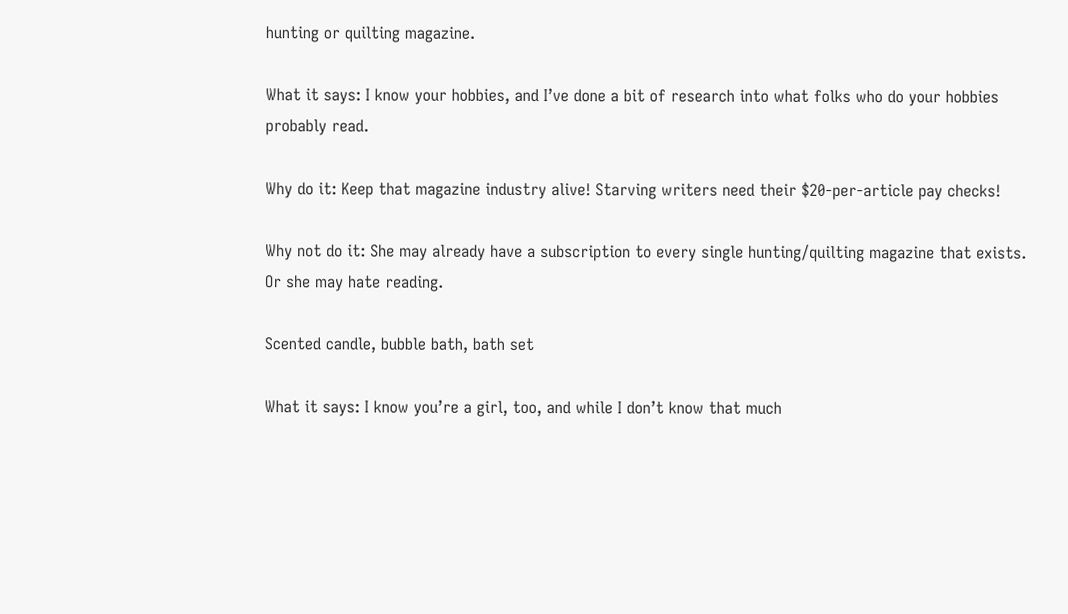hunting or quilting magazine.

What it says: I know your hobbies, and I’ve done a bit of research into what folks who do your hobbies probably read.

Why do it: Keep that magazine industry alive! Starving writers need their $20-per-article pay checks!

Why not do it: She may already have a subscription to every single hunting/quilting magazine that exists. Or she may hate reading.

Scented candle, bubble bath, bath set

What it says: I know you’re a girl, too, and while I don’t know that much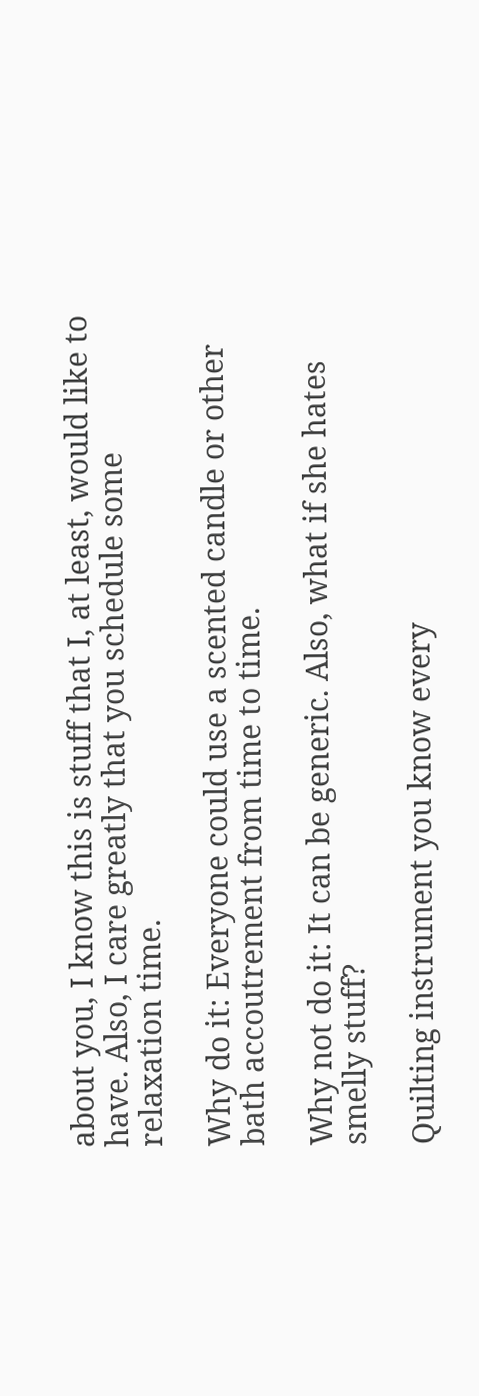about you, I know this is stuff that I, at least, would like to have. Also, I care greatly that you schedule some relaxation time.

Why do it: Everyone could use a scented candle or other bath accoutrement from time to time.

Why not do it: It can be generic. Also, what if she hates smelly stuff?

Quilting instrument you know every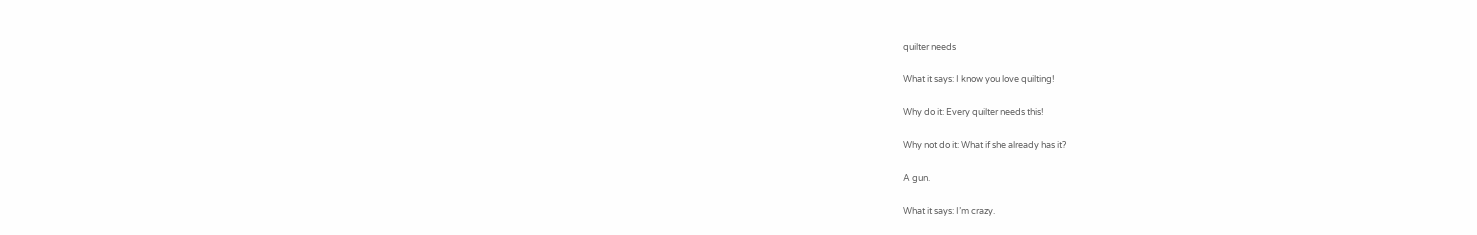quilter needs

What it says: I know you love quilting!

Why do it: Every quilter needs this!

Why not do it: What if she already has it?

A gun.

What it says: I’m crazy.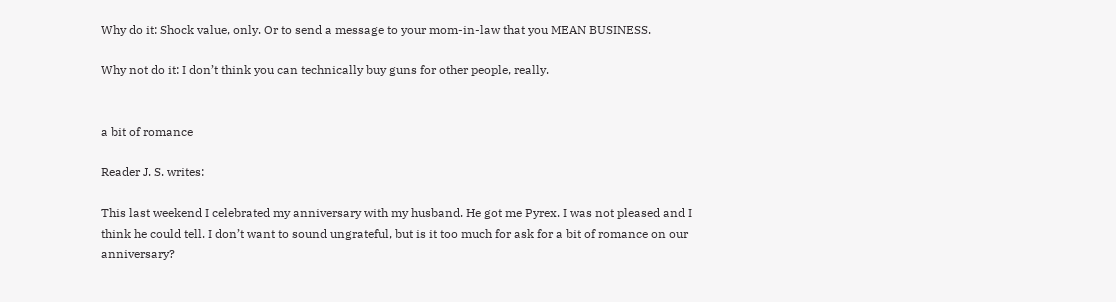Why do it: Shock value, only. Or to send a message to your mom-in-law that you MEAN BUSINESS.

Why not do it: I don’t think you can technically buy guns for other people, really.


a bit of romance

Reader J. S. writes:

This last weekend I celebrated my anniversary with my husband. He got me Pyrex. I was not pleased and I think he could tell. I don’t want to sound ungrateful, but is it too much for ask for a bit of romance on our anniversary?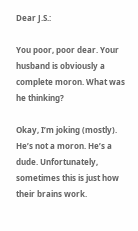Dear J.S.:

You poor, poor dear. Your husband is obviously a complete moron. What was he thinking?

Okay, I’m joking (mostly). He’s not a moron. He’s a dude. Unfortunately, sometimes this is just how their brains work.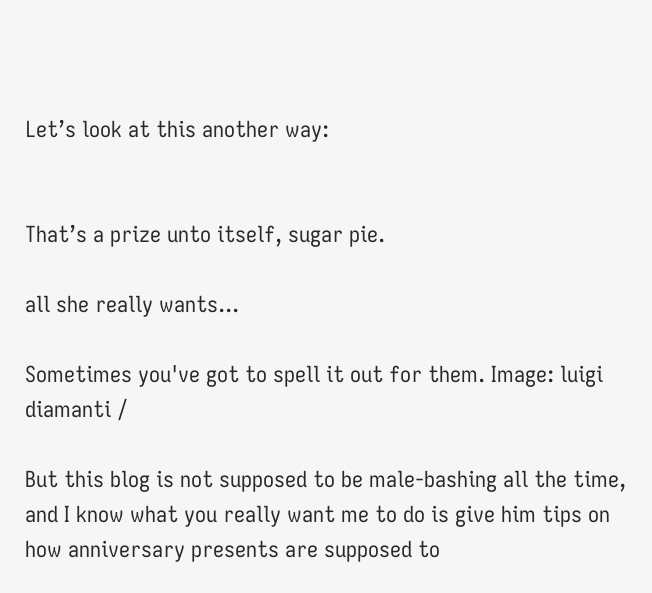Let’s look at this another way:


That’s a prize unto itself, sugar pie.

all she really wants...

Sometimes you've got to spell it out for them. Image: luigi diamanti /

But this blog is not supposed to be male-bashing all the time, and I know what you really want me to do is give him tips on how anniversary presents are supposed to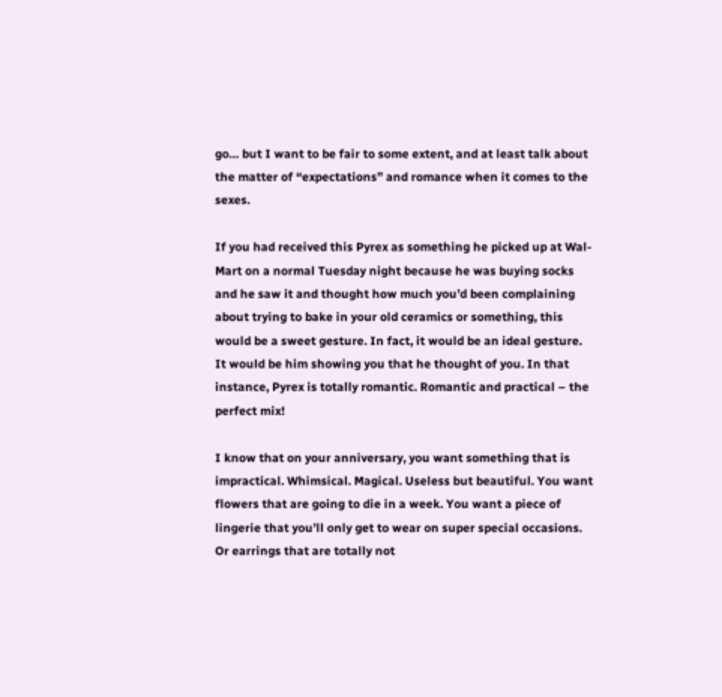go… but I want to be fair to some extent, and at least talk about the matter of “expectations” and romance when it comes to the sexes.

If you had received this Pyrex as something he picked up at Wal-Mart on a normal Tuesday night because he was buying socks and he saw it and thought how much you’d been complaining about trying to bake in your old ceramics or something, this would be a sweet gesture. In fact, it would be an ideal gesture. It would be him showing you that he thought of you. In that instance, Pyrex is totally romantic. Romantic and practical – the perfect mix!

I know that on your anniversary, you want something that is impractical. Whimsical. Magical. Useless but beautiful. You want flowers that are going to die in a week. You want a piece of lingerie that you’ll only get to wear on super special occasions. Or earrings that are totally not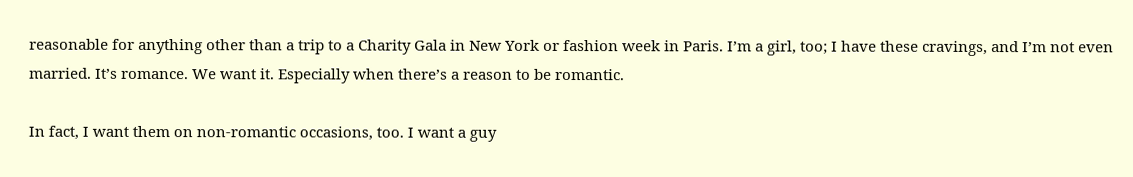reasonable for anything other than a trip to a Charity Gala in New York or fashion week in Paris. I’m a girl, too; I have these cravings, and I’m not even married. It’s romance. We want it. Especially when there’s a reason to be romantic.

In fact, I want them on non-romantic occasions, too. I want a guy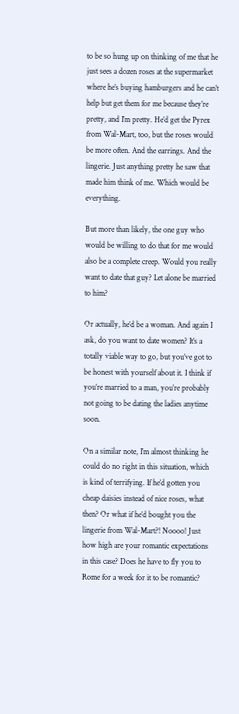to be so hung up on thinking of me that he just sees a dozen roses at the supermarket where he’s buying hamburgers and he can’t help but get them for me because they’re pretty, and I’m pretty. He’d get the Pyrex from Wal-Mart, too, but the roses would be more often. And the earrings. And the lingerie. Just anything pretty he saw that made him think of me. Which would be everything.

But more than likely, the one guy who would be willing to do that for me would also be a complete creep. Would you really want to date that guy? Let alone be married to him?

Or actually, he’d be a woman. And again I ask, do you want to date women? It’s a totally viable way to go, but you’ve got to be honest with yourself about it. I think if you’re married to a man, you’re probably not going to be dating the ladies anytime soon.

On a similar note, I’m almost thinking he could do no right in this situation, which is kind of terrifying. If he’d gotten you cheap daisies instead of nice roses, what then? Or what if he’d bought you the lingerie from Wal-Mart?! Noooo! Just how high are your romantic expectations in this case? Does he have to fly you to Rome for a week for it to be romantic?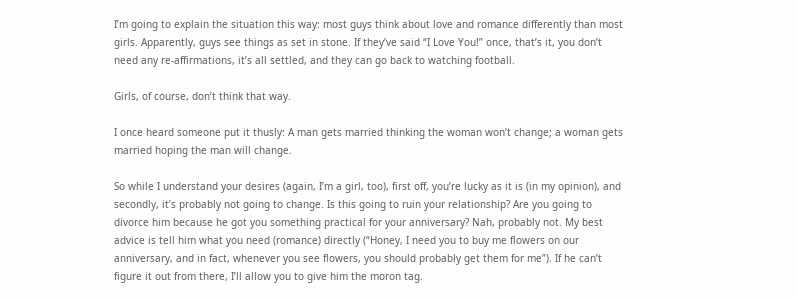I’m going to explain the situation this way: most guys think about love and romance differently than most girls. Apparently, guys see things as set in stone. If they’ve said “I Love You!” once, that’s it, you don’t need any re-affirmations, it’s all settled, and they can go back to watching football.

Girls, of course, don’t think that way.

I once heard someone put it thusly: A man gets married thinking the woman won’t change; a woman gets married hoping the man will change.

So while I understand your desires (again, I’m a girl, too), first off, you’re lucky as it is (in my opinion), and secondly, it’s probably not going to change. Is this going to ruin your relationship? Are you going to divorce him because he got you something practical for your anniversary? Nah, probably not. My best advice is tell him what you need (romance) directly (“Honey, I need you to buy me flowers on our anniversary, and in fact, whenever you see flowers, you should probably get them for me”). If he can’t figure it out from there, I’ll allow you to give him the moron tag.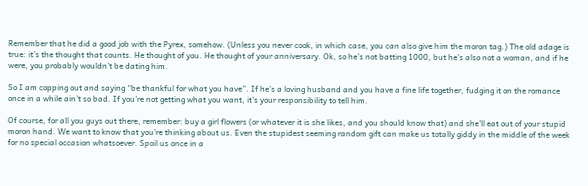Remember that he did a good job with the Pyrex, somehow. (Unless you never cook, in which case, you can also give him the moron tag.) The old adage is true: it’s the thought that counts. He thought of you. He thought of your anniversary. Ok, so he’s not batting 1000, but he’s also not a woman, and if he were, you probably wouldn’t be dating him.

So I am copping out and saying “be thankful for what you have”. If he’s a loving husband and you have a fine life together, fudging it on the romance once in a while ain’t so bad. If you’re not getting what you want, it’s your responsibility to tell him.

Of course, for all you guys out there, remember: buy a girl flowers (or whatever it is she likes, and you should know that) and she’ll eat out of your stupid moron hand. We want to know that you’re thinking about us. Even the stupidest seeming random gift can make us totally giddy in the middle of the week for no special occasion whatsoever. Spoil us once in a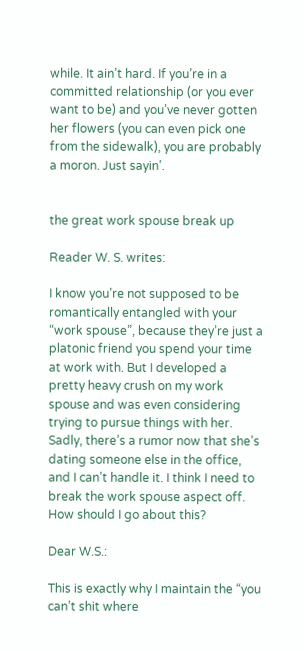while. It ain’t hard. If you’re in a committed relationship (or you ever want to be) and you’ve never gotten her flowers (you can even pick one from the sidewalk), you are probably a moron. Just sayin’.


the great work spouse break up

Reader W. S. writes:

I know you’re not supposed to be romantically entangled with your “work spouse”, because they’re just a platonic friend you spend your time at work with. But I developed a pretty heavy crush on my work spouse and was even considering trying to pursue things with her. Sadly, there’s a rumor now that she’s dating someone else in the office, and I can’t handle it. I think I need to break the work spouse aspect off. How should I go about this?

Dear W.S.:

This is exactly why I maintain the “you can’t shit where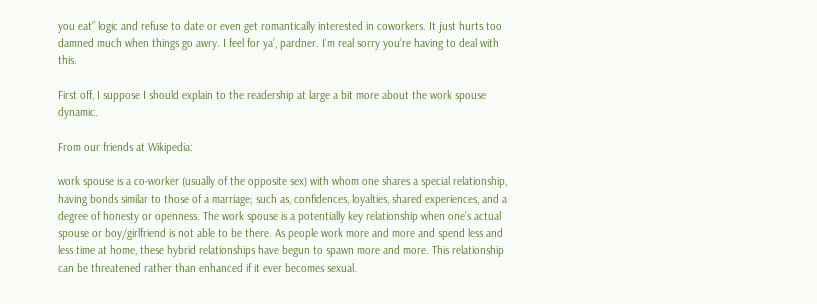you eat” logic and refuse to date or even get romantically interested in coworkers. It just hurts too damned much when things go awry. I feel for ya’, pardner. I’m real sorry you’re having to deal with this.

First off, I suppose I should explain to the readership at large a bit more about the work spouse dynamic.

From our friends at Wikipedia:

work spouse is a co-worker (usually of the opposite sex) with whom one shares a special relationship, having bonds similar to those of a marriage; such as, confidences, loyalties, shared experiences, and a degree of honesty or openness. The work spouse is a potentially key relationship when one’s actual spouse or boy/girlfriend is not able to be there. As people work more and more and spend less and less time at home, these hybrid relationships have begun to spawn more and more. This relationship can be threatened rather than enhanced if it ever becomes sexual.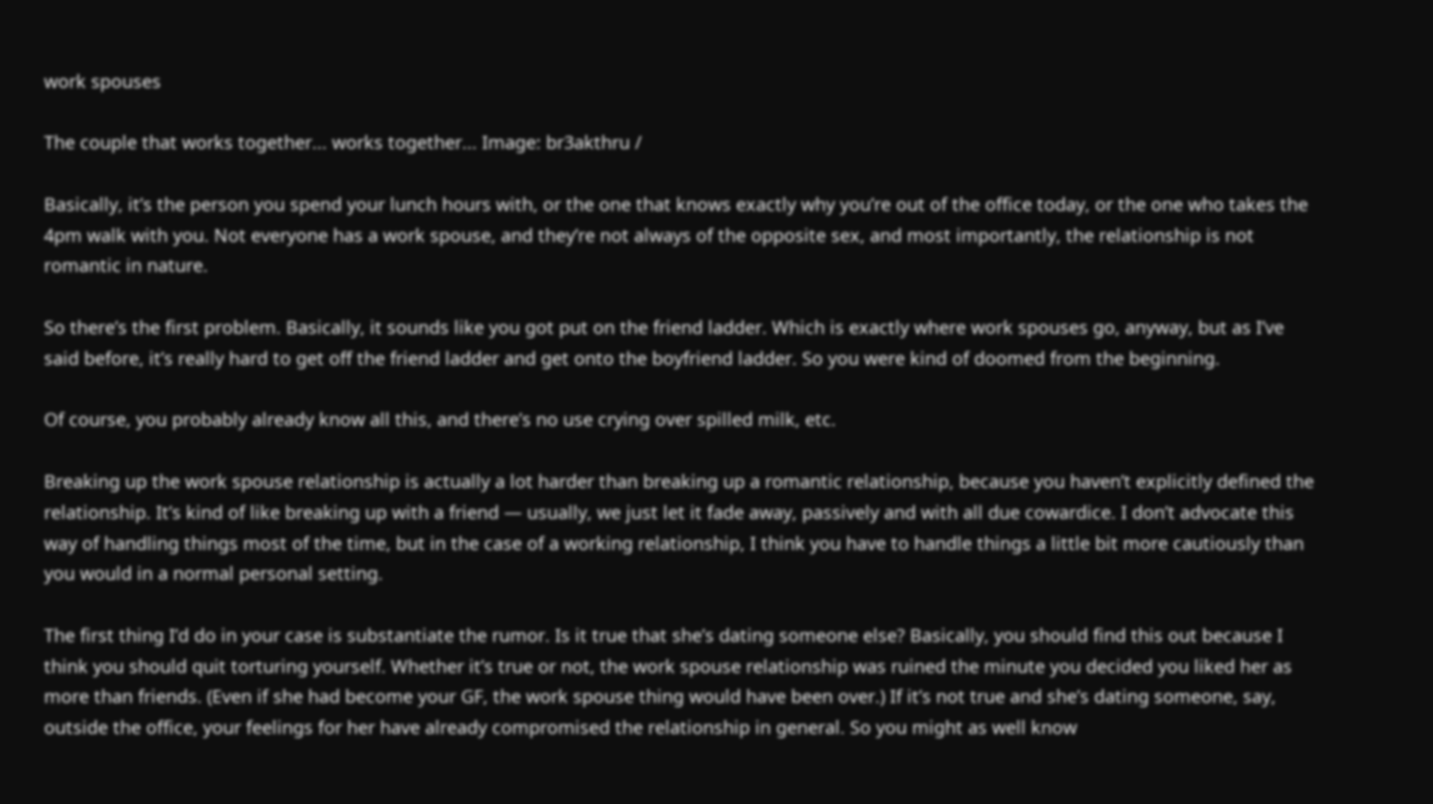work spouses

The couple that works together... works together... Image: br3akthru /

Basically, it’s the person you spend your lunch hours with, or the one that knows exactly why you’re out of the office today, or the one who takes the 4pm walk with you. Not everyone has a work spouse, and they’re not always of the opposite sex, and most importantly, the relationship is not romantic in nature.

So there’s the first problem. Basically, it sounds like you got put on the friend ladder. Which is exactly where work spouses go, anyway, but as I’ve said before, it’s really hard to get off the friend ladder and get onto the boyfriend ladder. So you were kind of doomed from the beginning.

Of course, you probably already know all this, and there’s no use crying over spilled milk, etc.

Breaking up the work spouse relationship is actually a lot harder than breaking up a romantic relationship, because you haven’t explicitly defined the relationship. It’s kind of like breaking up with a friend — usually, we just let it fade away, passively and with all due cowardice. I don’t advocate this way of handling things most of the time, but in the case of a working relationship, I think you have to handle things a little bit more cautiously than you would in a normal personal setting.

The first thing I’d do in your case is substantiate the rumor. Is it true that she’s dating someone else? Basically, you should find this out because I think you should quit torturing yourself. Whether it’s true or not, the work spouse relationship was ruined the minute you decided you liked her as more than friends. (Even if she had become your GF, the work spouse thing would have been over.) If it’s not true and she’s dating someone, say, outside the office, your feelings for her have already compromised the relationship in general. So you might as well know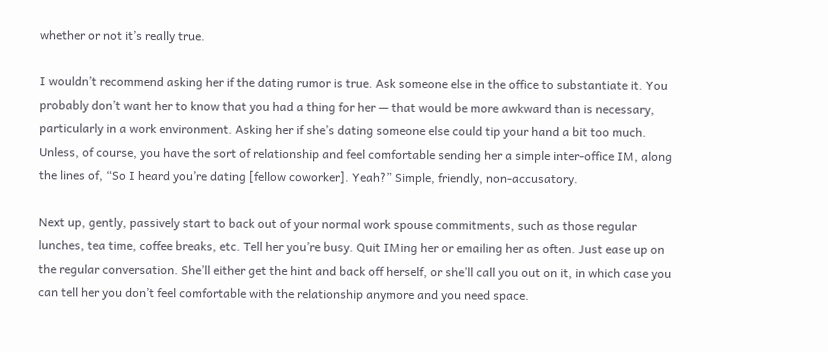whether or not it’s really true.

I wouldn’t recommend asking her if the dating rumor is true. Ask someone else in the office to substantiate it. You probably don’t want her to know that you had a thing for her — that would be more awkward than is necessary, particularly in a work environment. Asking her if she’s dating someone else could tip your hand a bit too much. Unless, of course, you have the sort of relationship and feel comfortable sending her a simple inter-office IM, along the lines of, “So I heard you’re dating [fellow coworker]. Yeah?” Simple, friendly, non-accusatory.

Next up, gently, passively start to back out of your normal work spouse commitments, such as those regular lunches, tea time, coffee breaks, etc. Tell her you’re busy. Quit IMing her or emailing her as often. Just ease up on the regular conversation. She’ll either get the hint and back off herself, or she’ll call you out on it, in which case you can tell her you don’t feel comfortable with the relationship anymore and you need space.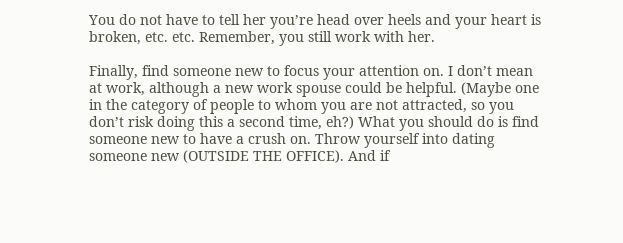You do not have to tell her you’re head over heels and your heart is broken, etc. etc. Remember, you still work with her.

Finally, find someone new to focus your attention on. I don’t mean at work, although a new work spouse could be helpful. (Maybe one in the category of people to whom you are not attracted, so you don’t risk doing this a second time, eh?) What you should do is find someone new to have a crush on. Throw yourself into dating someone new (OUTSIDE THE OFFICE). And if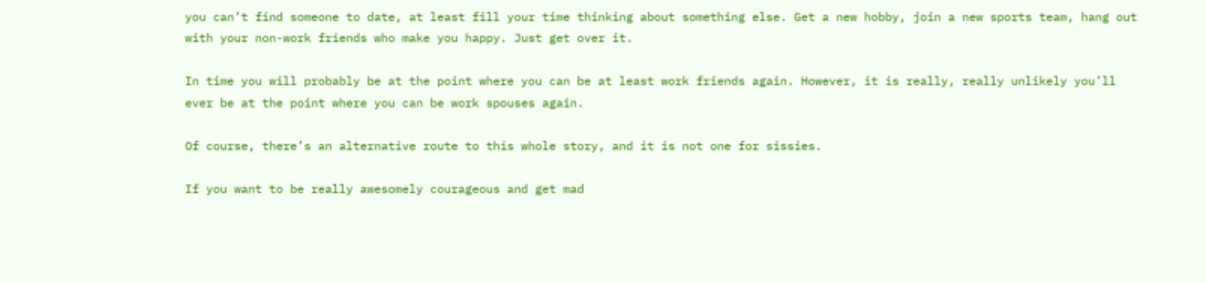you can’t find someone to date, at least fill your time thinking about something else. Get a new hobby, join a new sports team, hang out with your non-work friends who make you happy. Just get over it.

In time you will probably be at the point where you can be at least work friends again. However, it is really, really unlikely you’ll ever be at the point where you can be work spouses again.

Of course, there’s an alternative route to this whole story, and it is not one for sissies.

If you want to be really awesomely courageous and get mad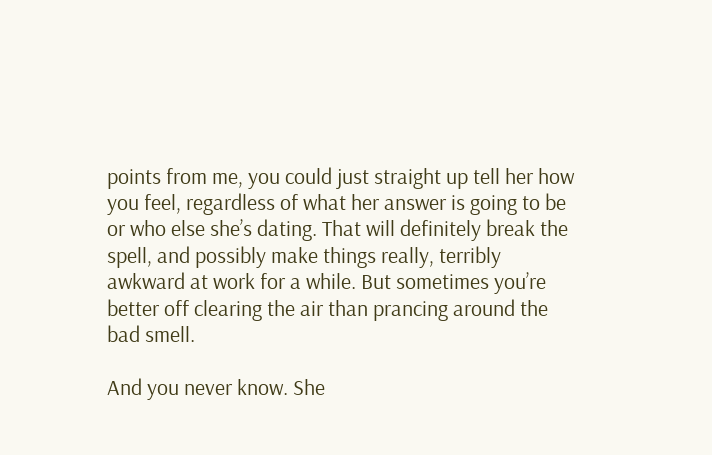points from me, you could just straight up tell her how you feel, regardless of what her answer is going to be or who else she’s dating. That will definitely break the spell, and possibly make things really, terribly awkward at work for a while. But sometimes you’re better off clearing the air than prancing around the bad smell.

And you never know. She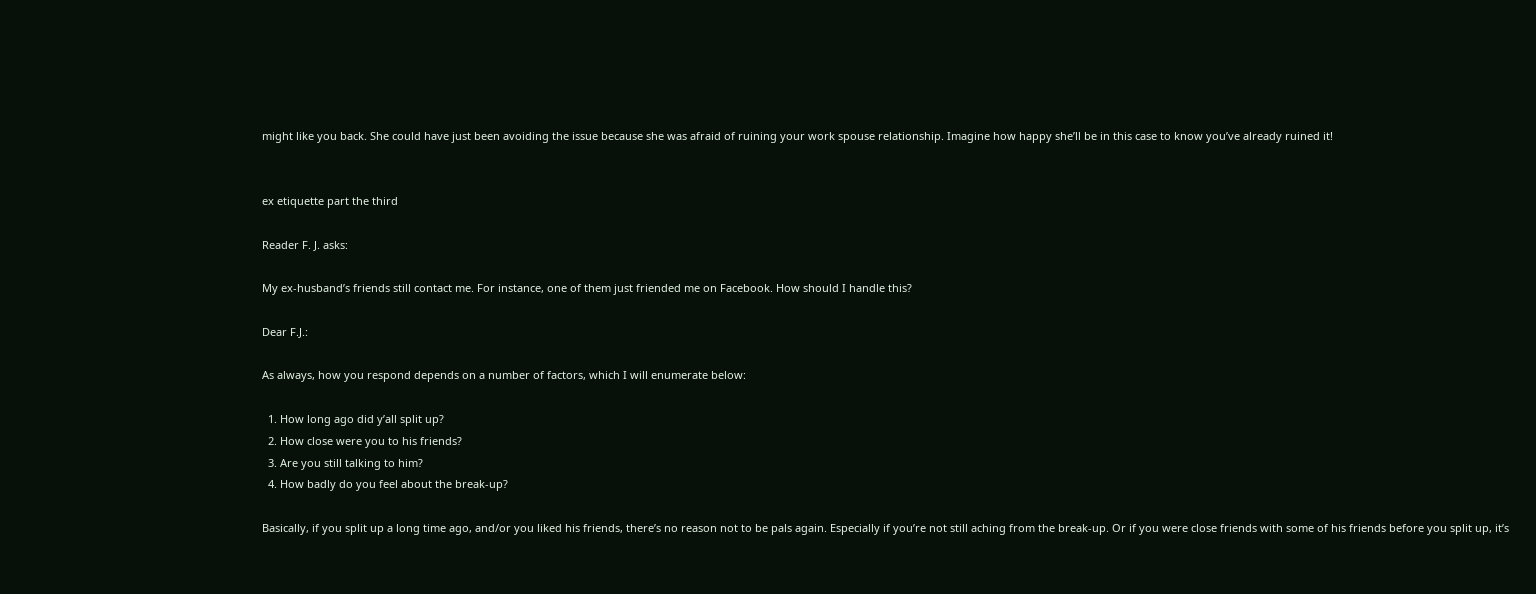might like you back. She could have just been avoiding the issue because she was afraid of ruining your work spouse relationship. Imagine how happy she’ll be in this case to know you’ve already ruined it!


ex etiquette part the third

Reader F. J. asks:

My ex-husband’s friends still contact me. For instance, one of them just friended me on Facebook. How should I handle this?

Dear F.J.:

As always, how you respond depends on a number of factors, which I will enumerate below:

  1. How long ago did y’all split up?
  2. How close were you to his friends?
  3. Are you still talking to him?
  4. How badly do you feel about the break-up?

Basically, if you split up a long time ago, and/or you liked his friends, there’s no reason not to be pals again. Especially if you’re not still aching from the break-up. Or if you were close friends with some of his friends before you split up, it’s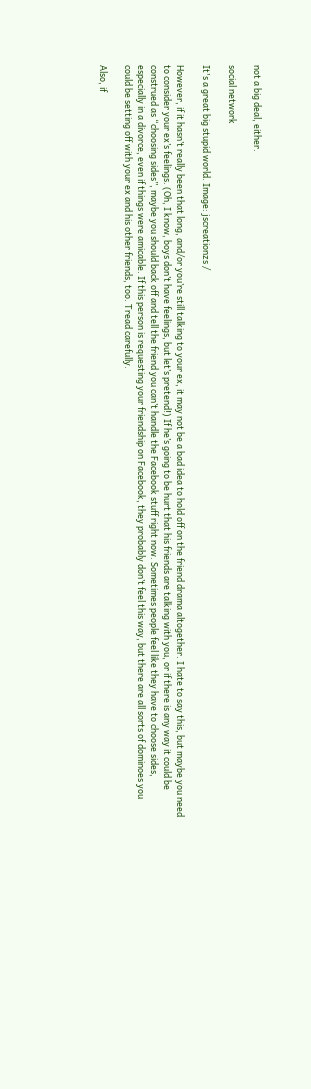not a big deal, either.

social network

It's a great big stupid world. Image: jscreationzs /

However, if it hasn’t really been that long, and/or you’re still talking to your ex, it may not be a bad idea to hold off on the friend drama altogether. I hate to say this, but maybe you need to consider your ex’s feelings. (Oh, I know, boys don’t have feelings, but let’s pretend!) If he’s going to be hurt that his friends are talking with you, or if there is any way it could be construed as “choosing sides”, maybe you should back off and tell the friend you can’t handle the Facebook stuff right now. Sometimes people feel like they have to choose sides, especially in a divorce, even if things were amicable. If this person is requesting your friendship on Facebook, they probably don’t feel this way, but there are all sorts of dominoes you could be setting off with your ex and his other friends, too. Tread carefully.

Also, if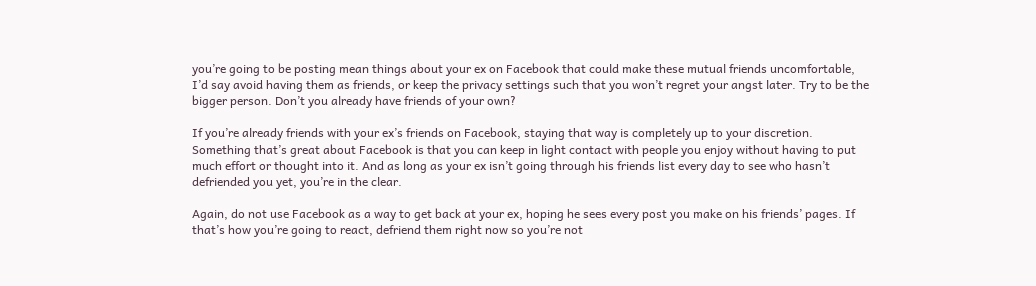you’re going to be posting mean things about your ex on Facebook that could make these mutual friends uncomfortable, I’d say avoid having them as friends, or keep the privacy settings such that you won’t regret your angst later. Try to be the bigger person. Don’t you already have friends of your own?

If you’re already friends with your ex’s friends on Facebook, staying that way is completely up to your discretion. Something that’s great about Facebook is that you can keep in light contact with people you enjoy without having to put much effort or thought into it. And as long as your ex isn’t going through his friends list every day to see who hasn’t defriended you yet, you’re in the clear.

Again, do not use Facebook as a way to get back at your ex, hoping he sees every post you make on his friends’ pages. If that’s how you’re going to react, defriend them right now so you’re not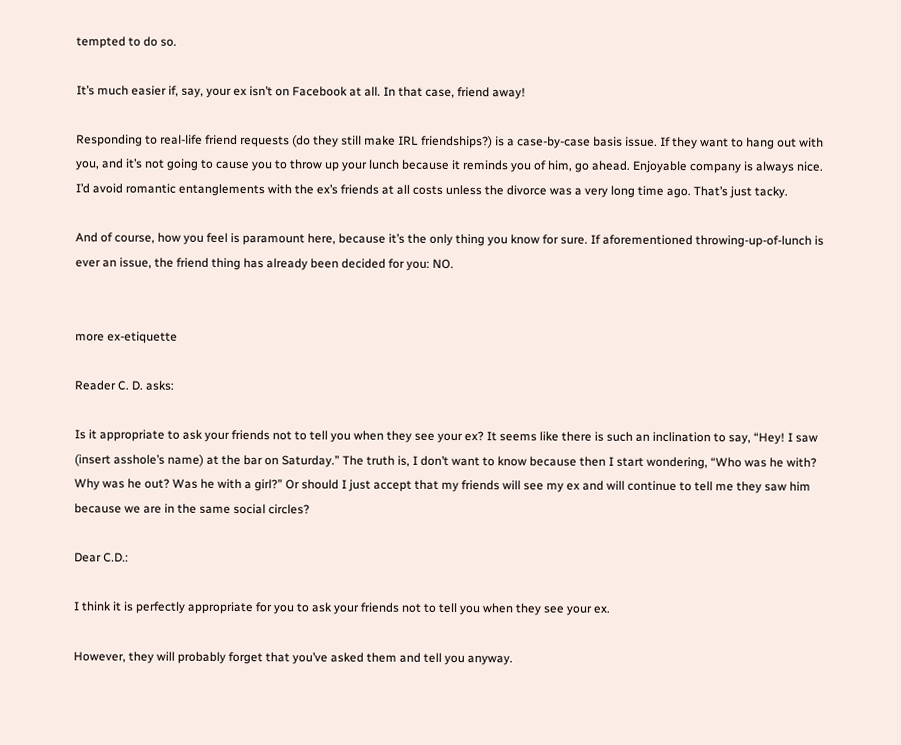tempted to do so.

It’s much easier if, say, your ex isn’t on Facebook at all. In that case, friend away!

Responding to real-life friend requests (do they still make IRL friendships?) is a case-by-case basis issue. If they want to hang out with you, and it’s not going to cause you to throw up your lunch because it reminds you of him, go ahead. Enjoyable company is always nice. I’d avoid romantic entanglements with the ex’s friends at all costs unless the divorce was a very long time ago. That’s just tacky.

And of course, how you feel is paramount here, because it’s the only thing you know for sure. If aforementioned throwing-up-of-lunch is ever an issue, the friend thing has already been decided for you: NO.


more ex-etiquette

Reader C. D. asks:

Is it appropriate to ask your friends not to tell you when they see your ex? It seems like there is such an inclination to say, “Hey! I saw (insert asshole’s name) at the bar on Saturday.” The truth is, I don’t want to know because then I start wondering, “Who was he with? Why was he out? Was he with a girl?” Or should I just accept that my friends will see my ex and will continue to tell me they saw him because we are in the same social circles?

Dear C.D.:

I think it is perfectly appropriate for you to ask your friends not to tell you when they see your ex.

However, they will probably forget that you’ve asked them and tell you anyway.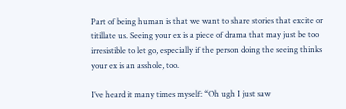Part of being human is that we want to share stories that excite or titillate us. Seeing your ex is a piece of drama that may just be too irresistible to let go, especially if the person doing the seeing thinks your ex is an asshole, too.

I’ve heard it many times myself: “Oh ugh I just saw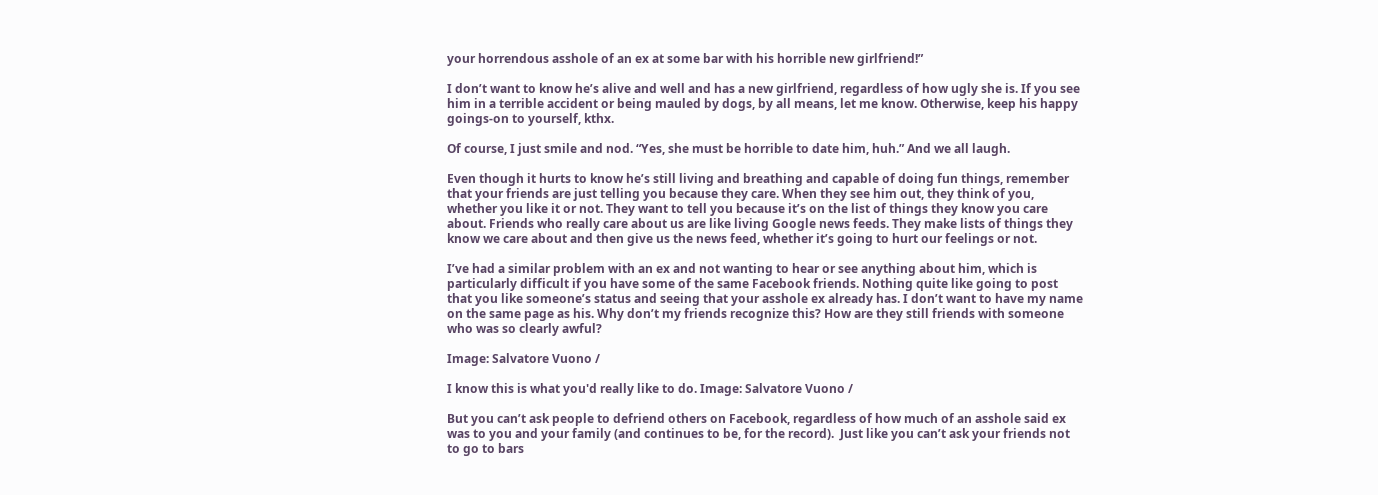your horrendous asshole of an ex at some bar with his horrible new girlfriend!”

I don’t want to know he’s alive and well and has a new girlfriend, regardless of how ugly she is. If you see him in a terrible accident or being mauled by dogs, by all means, let me know. Otherwise, keep his happy goings-on to yourself, kthx.

Of course, I just smile and nod. “Yes, she must be horrible to date him, huh.” And we all laugh.

Even though it hurts to know he’s still living and breathing and capable of doing fun things, remember that your friends are just telling you because they care. When they see him out, they think of you, whether you like it or not. They want to tell you because it’s on the list of things they know you care about. Friends who really care about us are like living Google news feeds. They make lists of things they know we care about and then give us the news feed, whether it’s going to hurt our feelings or not.

I’ve had a similar problem with an ex and not wanting to hear or see anything about him, which is particularly difficult if you have some of the same Facebook friends. Nothing quite like going to post that you like someone’s status and seeing that your asshole ex already has. I don’t want to have my name on the same page as his. Why don’t my friends recognize this? How are they still friends with someone who was so clearly awful?

Image: Salvatore Vuono /

I know this is what you'd really like to do. Image: Salvatore Vuono /

But you can’t ask people to defriend others on Facebook, regardless of how much of an asshole said ex was to you and your family (and continues to be, for the record).  Just like you can’t ask your friends not to go to bars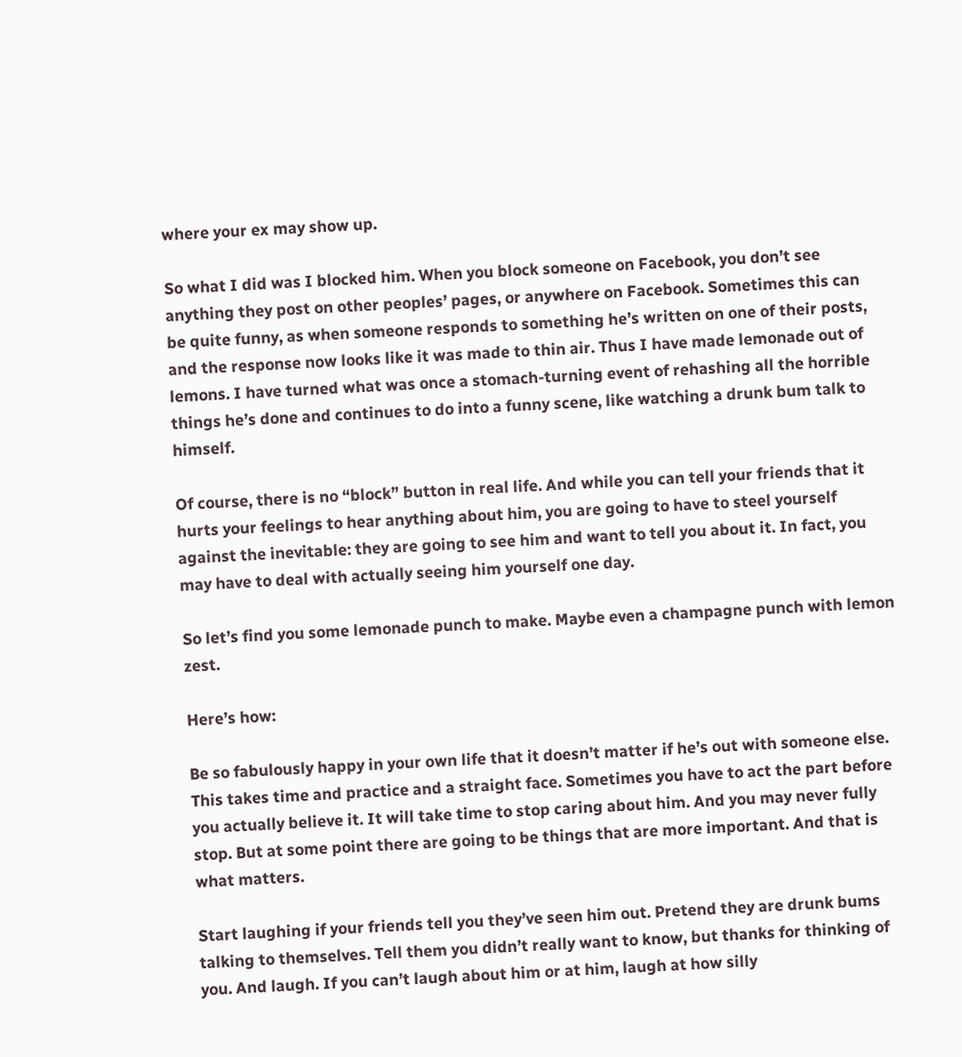where your ex may show up.

So what I did was I blocked him. When you block someone on Facebook, you don’t see anything they post on other peoples’ pages, or anywhere on Facebook. Sometimes this can be quite funny, as when someone responds to something he’s written on one of their posts, and the response now looks like it was made to thin air. Thus I have made lemonade out of lemons. I have turned what was once a stomach-turning event of rehashing all the horrible things he’s done and continues to do into a funny scene, like watching a drunk bum talk to himself.

Of course, there is no “block” button in real life. And while you can tell your friends that it hurts your feelings to hear anything about him, you are going to have to steel yourself against the inevitable: they are going to see him and want to tell you about it. In fact, you may have to deal with actually seeing him yourself one day.

So let’s find you some lemonade punch to make. Maybe even a champagne punch with lemon zest.

Here’s how:

Be so fabulously happy in your own life that it doesn’t matter if he’s out with someone else. This takes time and practice and a straight face. Sometimes you have to act the part before you actually believe it. It will take time to stop caring about him. And you may never fully stop. But at some point there are going to be things that are more important. And that is what matters.

Start laughing if your friends tell you they’ve seen him out. Pretend they are drunk bums talking to themselves. Tell them you didn’t really want to know, but thanks for thinking of you. And laugh. If you can’t laugh about him or at him, laugh at how silly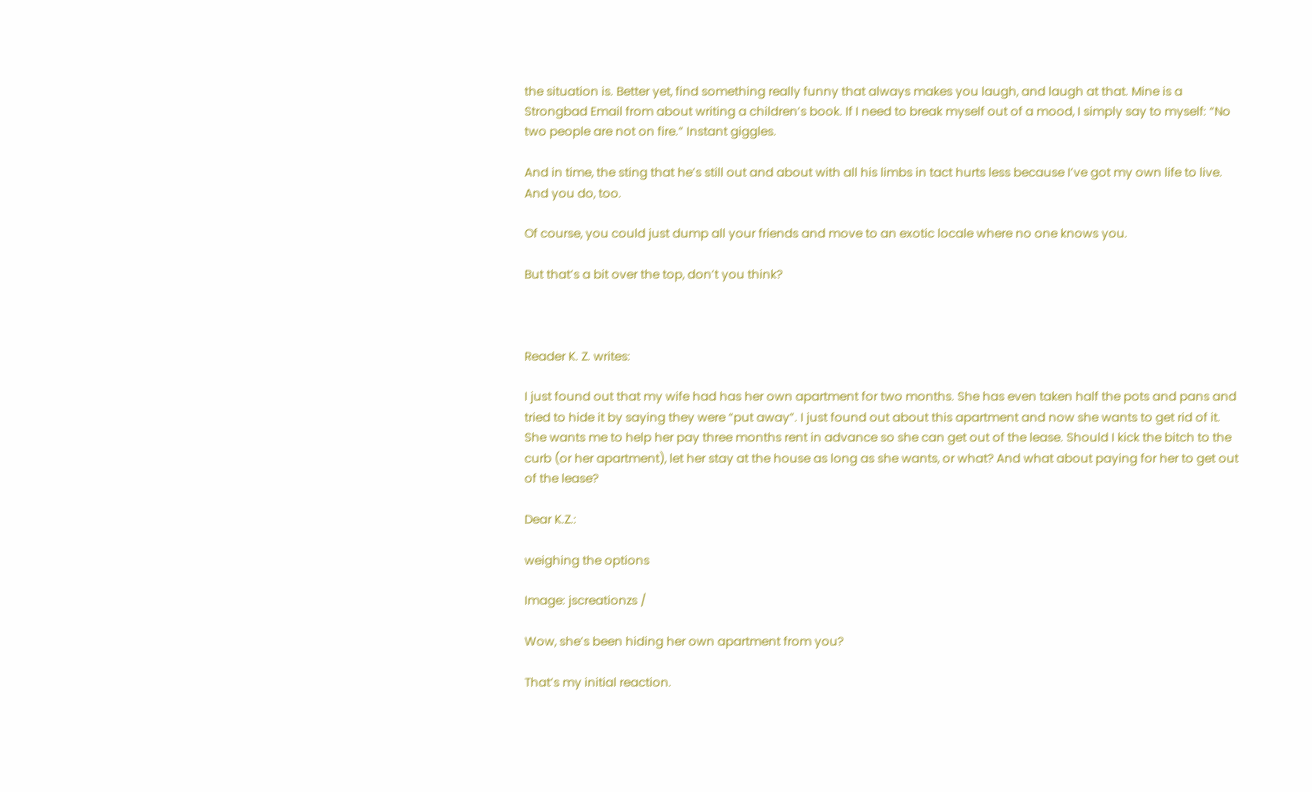the situation is. Better yet, find something really funny that always makes you laugh, and laugh at that. Mine is a Strongbad Email from about writing a children’s book. If I need to break myself out of a mood, I simply say to myself: “No two people are not on fire.” Instant giggles.

And in time, the sting that he’s still out and about with all his limbs in tact hurts less because I’ve got my own life to live. And you do, too.

Of course, you could just dump all your friends and move to an exotic locale where no one knows you.

But that’s a bit over the top, don’t you think?



Reader K. Z. writes:

I just found out that my wife had has her own apartment for two months. She has even taken half the pots and pans and tried to hide it by saying they were “put away”. I just found out about this apartment and now she wants to get rid of it. She wants me to help her pay three months rent in advance so she can get out of the lease. Should I kick the bitch to the curb (or her apartment), let her stay at the house as long as she wants, or what? And what about paying for her to get out of the lease?

Dear K.Z.:

weighing the options

Image: jscreationzs /

Wow, she’s been hiding her own apartment from you?

That’s my initial reaction.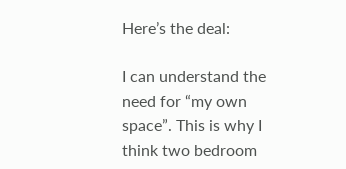Here’s the deal:

I can understand the need for “my own space”. This is why I think two bedroom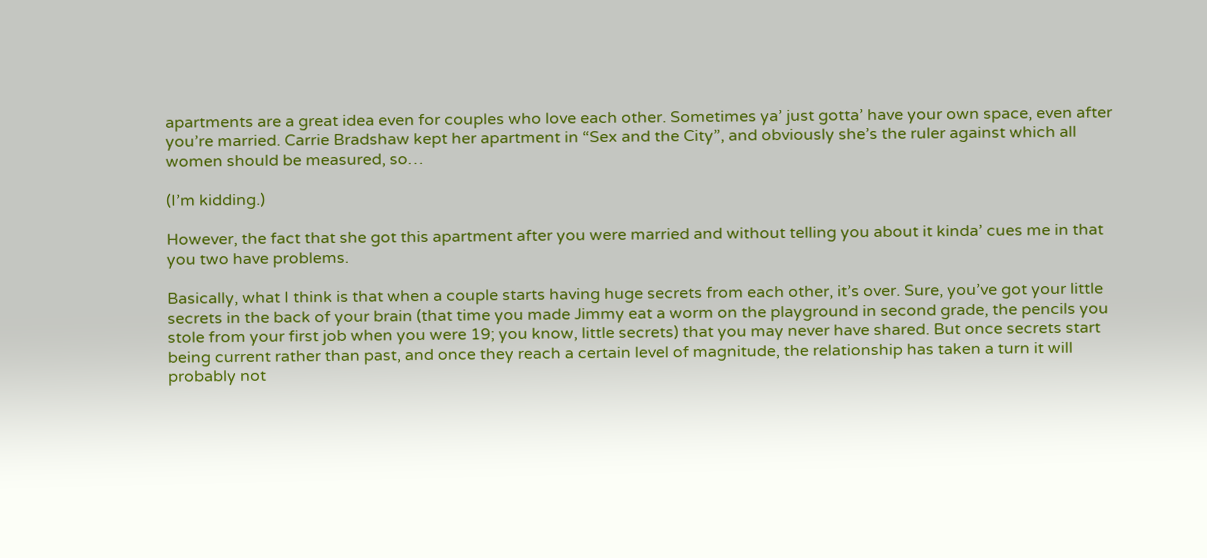apartments are a great idea even for couples who love each other. Sometimes ya’ just gotta’ have your own space, even after you’re married. Carrie Bradshaw kept her apartment in “Sex and the City”, and obviously she’s the ruler against which all women should be measured, so…

(I’m kidding.)

However, the fact that she got this apartment after you were married and without telling you about it kinda’ cues me in that you two have problems.

Basically, what I think is that when a couple starts having huge secrets from each other, it’s over. Sure, you’ve got your little secrets in the back of your brain (that time you made Jimmy eat a worm on the playground in second grade, the pencils you stole from your first job when you were 19; you know, little secrets) that you may never have shared. But once secrets start being current rather than past, and once they reach a certain level of magnitude, the relationship has taken a turn it will probably not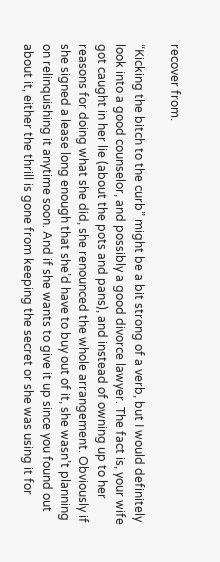recover from.

“Kicking the bitch to the curb” might be a bit strong of a verb, but I would definitely look into a good counselor, and possibly a good divorce lawyer. The fact is, your wife got caught in her lie (about the pots and pans), and instead of owning up to her reasons for doing what she did, she renounced the whole arrangement. Obviously if she signed a lease long enough that she’d have to buy out of it, she wasn’t planning on relinquishing it anytime soon. And if she wants to give it up since you found out about it, either the thrill is gone from keeping the secret or she was using it for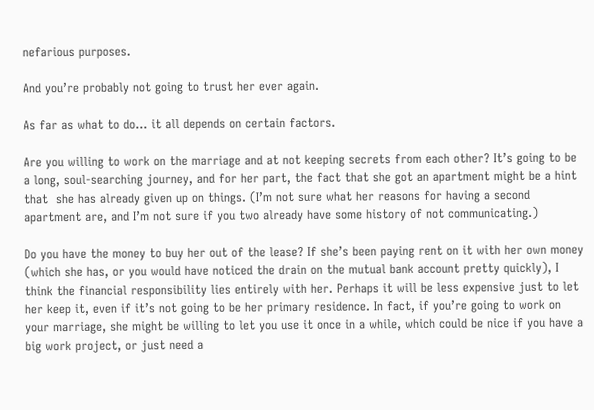nefarious purposes.

And you’re probably not going to trust her ever again.

As far as what to do… it all depends on certain factors.

Are you willing to work on the marriage and at not keeping secrets from each other? It’s going to be a long, soul-searching journey, and for her part, the fact that she got an apartment might be a hint that  she has already given up on things. (I’m not sure what her reasons for having a second apartment are, and I’m not sure if you two already have some history of not communicating.)

Do you have the money to buy her out of the lease? If she’s been paying rent on it with her own money (which she has, or you would have noticed the drain on the mutual bank account pretty quickly), I think the financial responsibility lies entirely with her. Perhaps it will be less expensive just to let her keep it, even if it’s not going to be her primary residence. In fact, if you’re going to work on your marriage, she might be willing to let you use it once in a while, which could be nice if you have a big work project, or just need a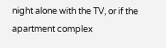night alone with the TV, or if the apartment complex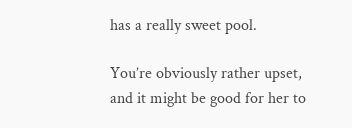has a really sweet pool.

You’re obviously rather upset, and it might be good for her to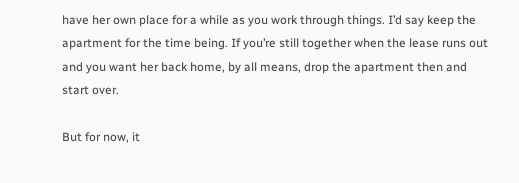have her own place for a while as you work through things. I’d say keep the apartment for the time being. If you’re still together when the lease runs out and you want her back home, by all means, drop the apartment then and start over.

But for now, it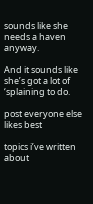sounds like she needs a haven anyway.

And it sounds like she’s got a lot of ‘splaining to do.

post everyone else likes best

topics i’ve written about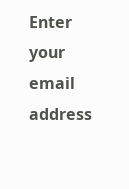Enter your email address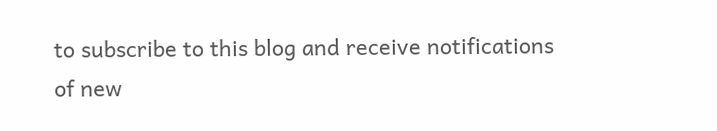to subscribe to this blog and receive notifications of new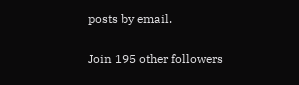posts by email.

Join 195 other followers